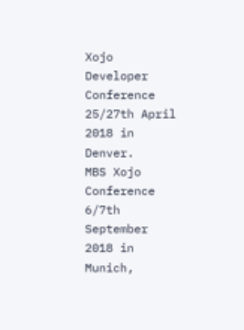Xojo Developer Conference
25/27th April 2018 in Denver.
MBS Xojo Conference
6/7th September 2018 in Munich,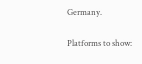Germany.

Platforms to show: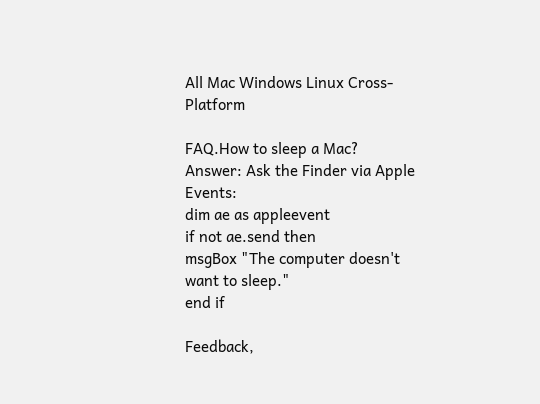All Mac Windows Linux Cross-Platform

FAQ.How to sleep a Mac?
Answer: Ask the Finder via Apple Events:
dim ae as appleevent
if not ae.send then
msgBox "The computer doesn't want to sleep."
end if

Feedback,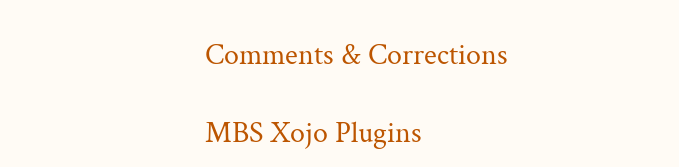Comments & Corrections

MBS Xojo Plugins